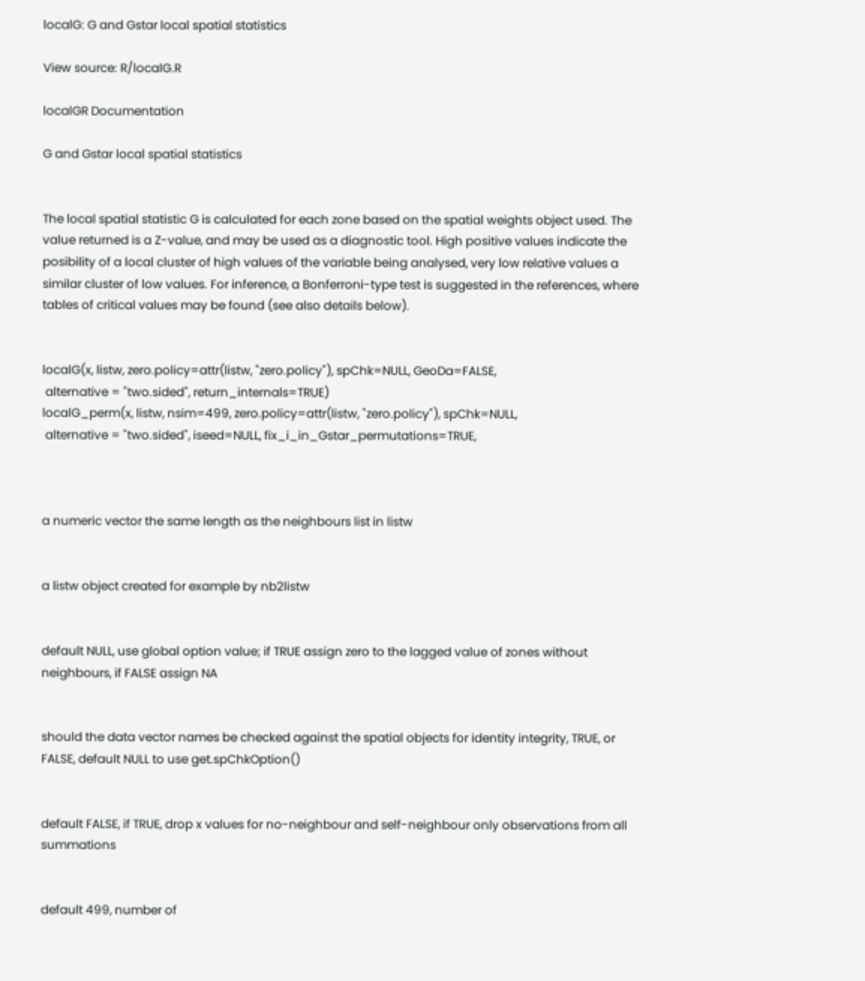localG: G and Gstar local spatial statistics

View source: R/localG.R

localGR Documentation

G and Gstar local spatial statistics


The local spatial statistic G is calculated for each zone based on the spatial weights object used. The value returned is a Z-value, and may be used as a diagnostic tool. High positive values indicate the posibility of a local cluster of high values of the variable being analysed, very low relative values a similar cluster of low values. For inference, a Bonferroni-type test is suggested in the references, where tables of critical values may be found (see also details below).


localG(x, listw, zero.policy=attr(listw, "zero.policy"), spChk=NULL, GeoDa=FALSE,
 alternative = "two.sided", return_internals=TRUE)
localG_perm(x, listw, nsim=499, zero.policy=attr(listw, "zero.policy"), spChk=NULL,
 alternative = "two.sided", iseed=NULL, fix_i_in_Gstar_permutations=TRUE,



a numeric vector the same length as the neighbours list in listw


a listw object created for example by nb2listw


default NULL, use global option value; if TRUE assign zero to the lagged value of zones without neighbours, if FALSE assign NA


should the data vector names be checked against the spatial objects for identity integrity, TRUE, or FALSE, default NULL to use get.spChkOption()


default FALSE, if TRUE, drop x values for no-neighbour and self-neighbour only observations from all summations


default 499, number of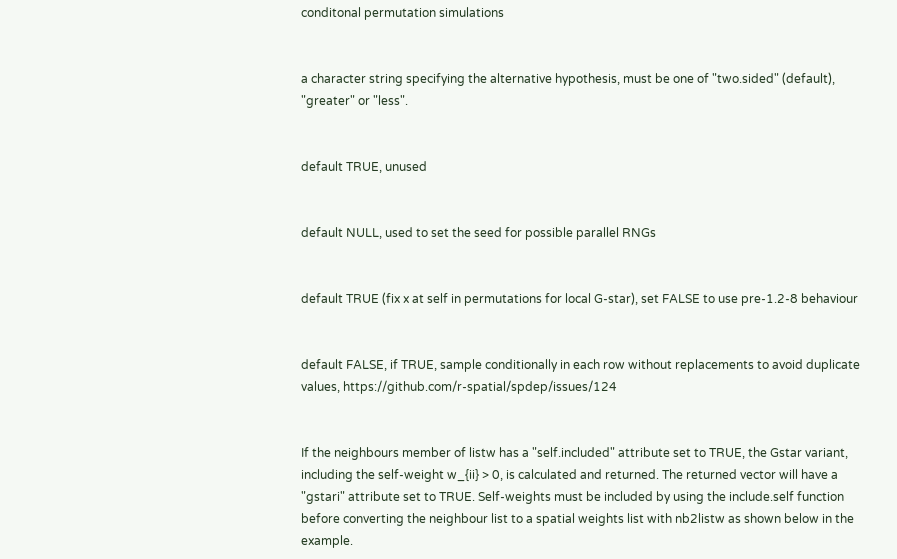conditonal permutation simulations


a character string specifying the alternative hypothesis, must be one of "two.sided" (default), "greater" or "less".


default TRUE, unused


default NULL, used to set the seed for possible parallel RNGs


default TRUE (fix x at self in permutations for local G-star), set FALSE to use pre-1.2-8 behaviour


default FALSE, if TRUE, sample conditionally in each row without replacements to avoid duplicate values, https://github.com/r-spatial/spdep/issues/124


If the neighbours member of listw has a "self.included" attribute set to TRUE, the Gstar variant, including the self-weight w_{ii} > 0, is calculated and returned. The returned vector will have a "gstari" attribute set to TRUE. Self-weights must be included by using the include.self function before converting the neighbour list to a spatial weights list with nb2listw as shown below in the example.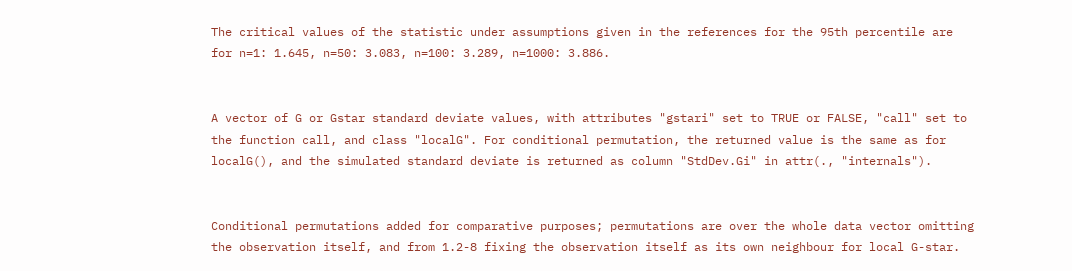The critical values of the statistic under assumptions given in the references for the 95th percentile are for n=1: 1.645, n=50: 3.083, n=100: 3.289, n=1000: 3.886.


A vector of G or Gstar standard deviate values, with attributes "gstari" set to TRUE or FALSE, "call" set to the function call, and class "localG". For conditional permutation, the returned value is the same as for localG(), and the simulated standard deviate is returned as column "StdDev.Gi" in attr(., "internals").


Conditional permutations added for comparative purposes; permutations are over the whole data vector omitting the observation itself, and from 1.2-8 fixing the observation itself as its own neighbour for local G-star.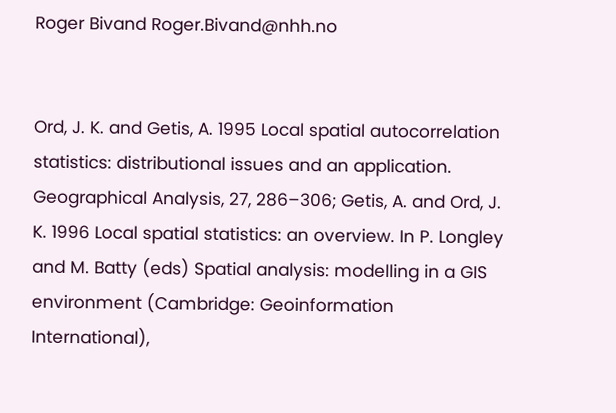Roger Bivand Roger.Bivand@nhh.no


Ord, J. K. and Getis, A. 1995 Local spatial autocorrelation statistics: distributional issues and an application. Geographical Analysis, 27, 286–306; Getis, A. and Ord, J. K. 1996 Local spatial statistics: an overview. In P. Longley and M. Batty (eds) Spatial analysis: modelling in a GIS environment (Cambridge: Geoinformation International),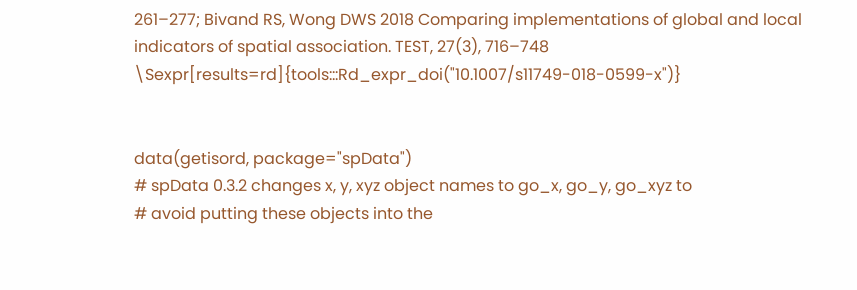261–277; Bivand RS, Wong DWS 2018 Comparing implementations of global and local indicators of spatial association. TEST, 27(3), 716–748 \Sexpr[results=rd]{tools:::Rd_expr_doi("10.1007/s11749-018-0599-x")}


data(getisord, package="spData")
# spData 0.3.2 changes x, y, xyz object names to go_x, go_y, go_xyz to
# avoid putting these objects into the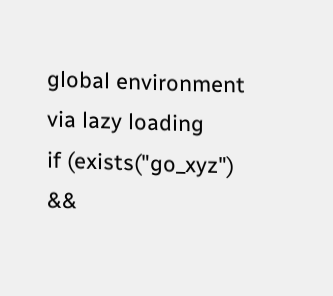global environment via lazy loading
if (exists("go_xyz") &&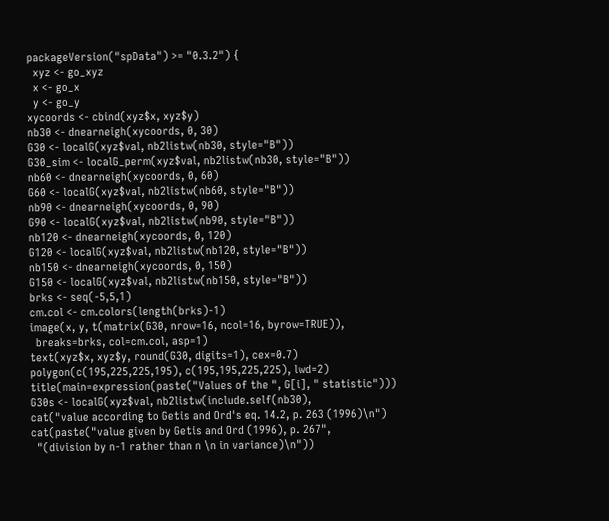packageVersion("spData") >= "0.3.2") {
  xyz <- go_xyz
  x <- go_x
  y <- go_y
xycoords <- cbind(xyz$x, xyz$y)
nb30 <- dnearneigh(xycoords, 0, 30)
G30 <- localG(xyz$val, nb2listw(nb30, style="B"))
G30_sim <- localG_perm(xyz$val, nb2listw(nb30, style="B"))
nb60 <- dnearneigh(xycoords, 0, 60)
G60 <- localG(xyz$val, nb2listw(nb60, style="B"))
nb90 <- dnearneigh(xycoords, 0, 90)
G90 <- localG(xyz$val, nb2listw(nb90, style="B"))
nb120 <- dnearneigh(xycoords, 0, 120)
G120 <- localG(xyz$val, nb2listw(nb120, style="B"))
nb150 <- dnearneigh(xycoords, 0, 150)
G150 <- localG(xyz$val, nb2listw(nb150, style="B"))
brks <- seq(-5,5,1)
cm.col <- cm.colors(length(brks)-1)
image(x, y, t(matrix(G30, nrow=16, ncol=16, byrow=TRUE)),
  breaks=brks, col=cm.col, asp=1)
text(xyz$x, xyz$y, round(G30, digits=1), cex=0.7)
polygon(c(195,225,225,195), c(195,195,225,225), lwd=2)
title(main=expression(paste("Values of the ", G[i], " statistic")))
G30s <- localG(xyz$val, nb2listw(include.self(nb30),
cat("value according to Getis and Ord's eq. 14.2, p. 263 (1996)\n")
cat(paste("value given by Getis and Ord (1996), p. 267",
  "(division by n-1 rather than n \n in variance)\n"))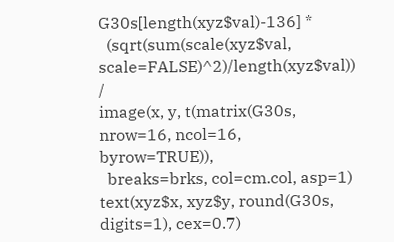G30s[length(xyz$val)-136] *
  (sqrt(sum(scale(xyz$val, scale=FALSE)^2)/length(xyz$val)) /
image(x, y, t(matrix(G30s, nrow=16, ncol=16, byrow=TRUE)),
  breaks=brks, col=cm.col, asp=1)
text(xyz$x, xyz$y, round(G30s, digits=1), cex=0.7)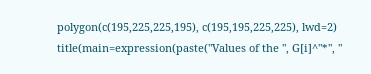polygon(c(195,225,225,195), c(195,195,225,225), lwd=2)
title(main=expression(paste("Values of the ", G[i]^"*", "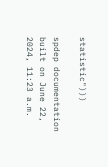statistic")))

spdep documentation built on June 22, 2024, 11:23 a.m.